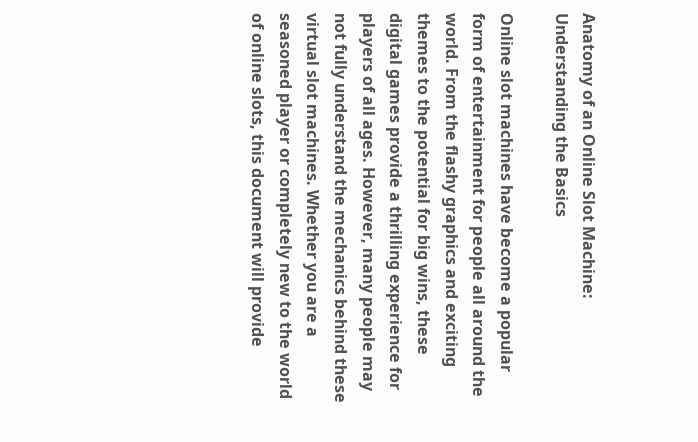Anatomy of an Online Slot Machine: Understanding the Basics

Online slot machines have become a popular form of entertainment for people all around the world. From the flashy graphics and exciting themes to the potential for big wins, these digital games provide a thrilling experience for players of all ages. However, many people may not fully understand the mechanics behind these virtual slot machines. Whether you are a seasoned player or completely new to the world of online slots, this document will provide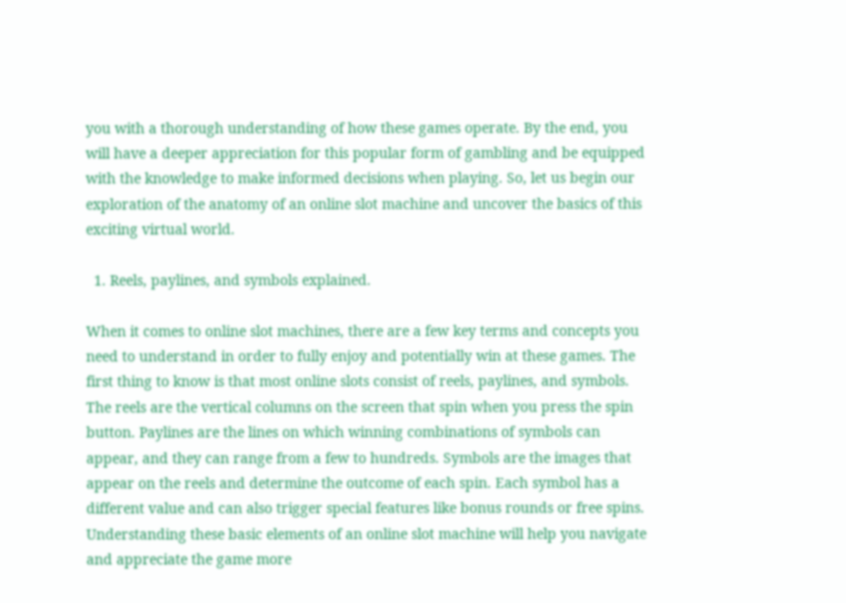you with a thorough understanding of how these games operate. By the end, you will have a deeper appreciation for this popular form of gambling and be equipped with the knowledge to make informed decisions when playing. So, let us begin our exploration of the anatomy of an online slot machine and uncover the basics of this exciting virtual world.

  1. Reels, paylines, and symbols explained.

When it comes to online slot machines, there are a few key terms and concepts you need to understand in order to fully enjoy and potentially win at these games. The first thing to know is that most online slots consist of reels, paylines, and symbols. The reels are the vertical columns on the screen that spin when you press the spin button. Paylines are the lines on which winning combinations of symbols can appear, and they can range from a few to hundreds. Symbols are the images that appear on the reels and determine the outcome of each spin. Each symbol has a different value and can also trigger special features like bonus rounds or free spins. Understanding these basic elements of an online slot machine will help you navigate and appreciate the game more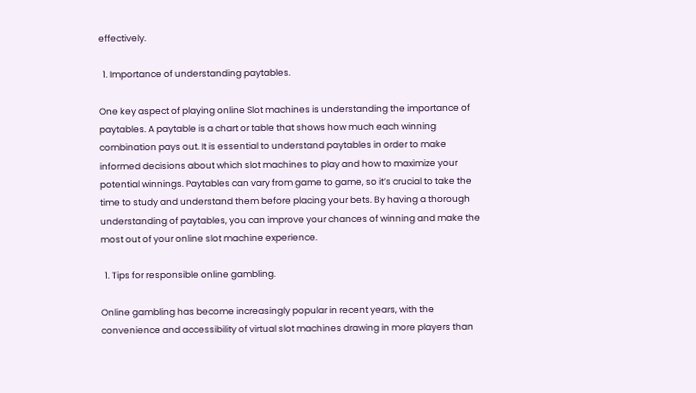effectively.

  1. Importance of understanding paytables.

One key aspect of playing online Slot machines is understanding the importance of paytables. A paytable is a chart or table that shows how much each winning combination pays out. It is essential to understand paytables in order to make informed decisions about which slot machines to play and how to maximize your potential winnings. Paytables can vary from game to game, so it’s crucial to take the time to study and understand them before placing your bets. By having a thorough understanding of paytables, you can improve your chances of winning and make the most out of your online slot machine experience.

  1. Tips for responsible online gambling.

Online gambling has become increasingly popular in recent years, with the convenience and accessibility of virtual slot machines drawing in more players than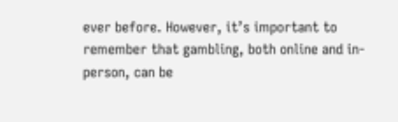ever before. However, it’s important to remember that gambling, both online and in-person, can be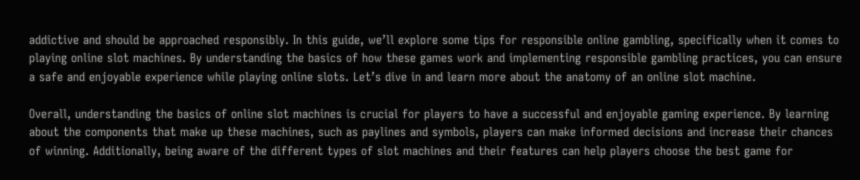addictive and should be approached responsibly. In this guide, we’ll explore some tips for responsible online gambling, specifically when it comes to playing online slot machines. By understanding the basics of how these games work and implementing responsible gambling practices, you can ensure a safe and enjoyable experience while playing online slots. Let’s dive in and learn more about the anatomy of an online slot machine.

Overall, understanding the basics of online slot machines is crucial for players to have a successful and enjoyable gaming experience. By learning about the components that make up these machines, such as paylines and symbols, players can make informed decisions and increase their chances of winning. Additionally, being aware of the different types of slot machines and their features can help players choose the best game for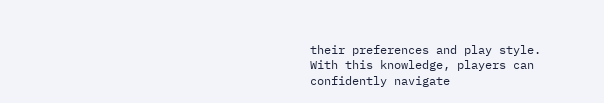their preferences and play style. With this knowledge, players can confidently navigate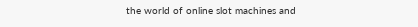the world of online slot machines and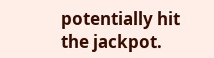potentially hit the jackpot.